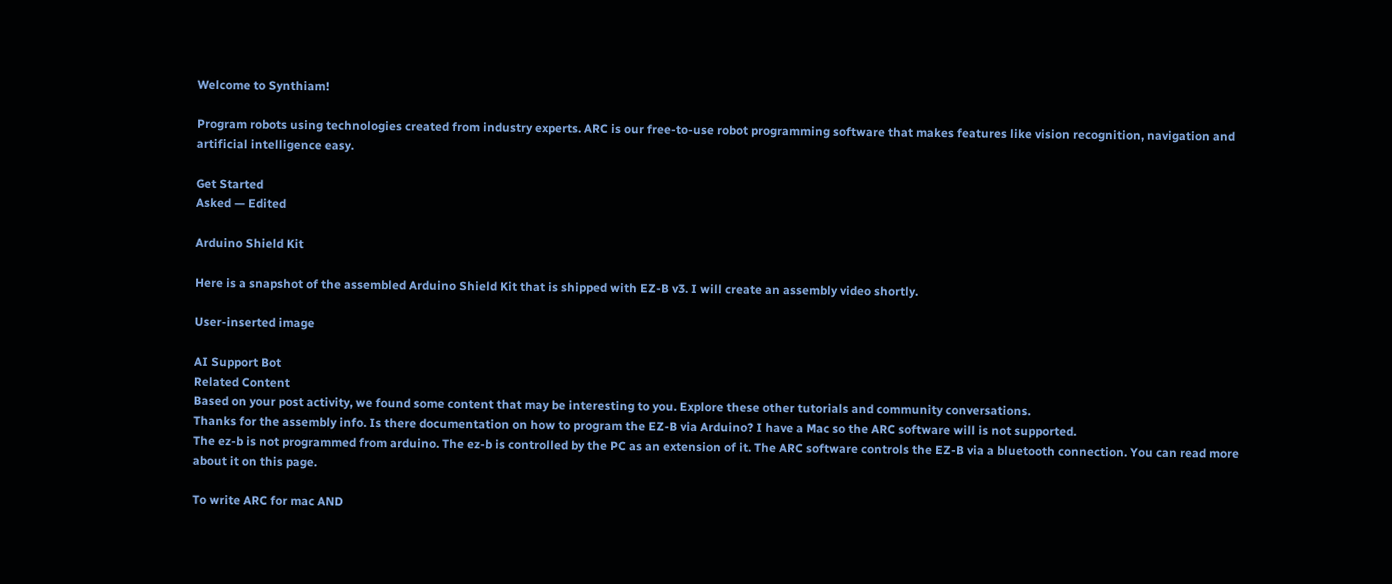Welcome to Synthiam!

Program robots using technologies created from industry experts. ARC is our free-to-use robot programming software that makes features like vision recognition, navigation and artificial intelligence easy.

Get Started
Asked — Edited

Arduino Shield Kit

Here is a snapshot of the assembled Arduino Shield Kit that is shipped with EZ-B v3. I will create an assembly video shortly.

User-inserted image

AI Support Bot
Related Content
Based on your post activity, we found some content that may be interesting to you. Explore these other tutorials and community conversations.
Thanks for the assembly info. Is there documentation on how to program the EZ-B via Arduino? I have a Mac so the ARC software will is not supported.
The ez-b is not programmed from arduino. The ez-b is controlled by the PC as an extension of it. The ARC software controls the EZ-B via a bluetooth connection. You can read more about it on this page.

To write ARC for mac AND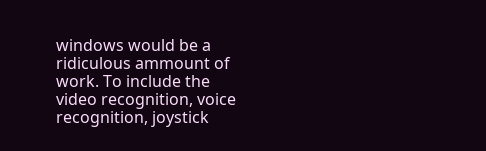windows would be a ridiculous ammount of work. To include the video recognition, voice recognition, joystick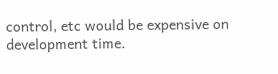control, etc would be expensive on development time.